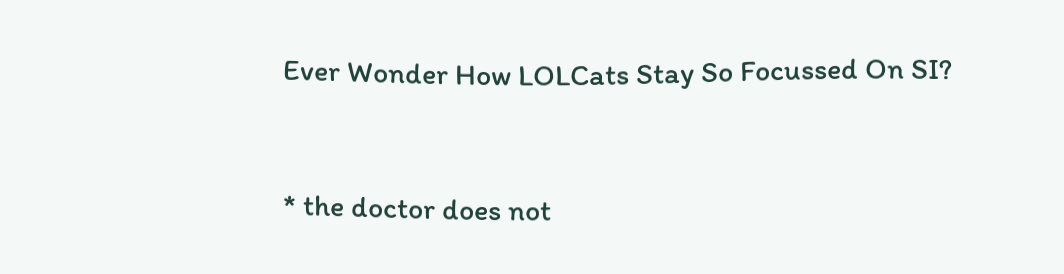Ever Wonder How LOLCats Stay So Focussed On SI?


* the doctor does not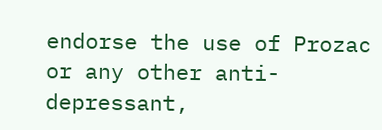endorse the use of Prozac or any other anti-depressant,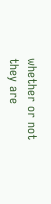whether or not they are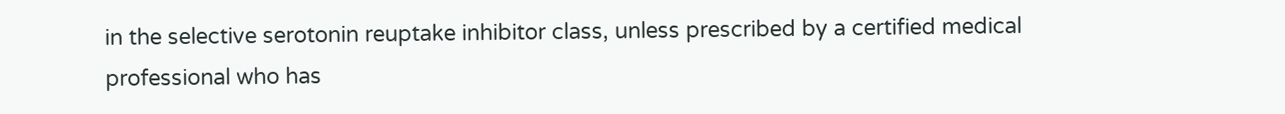in the selective serotonin reuptake inhibitor class, unless prescribed by a certified medical professional who has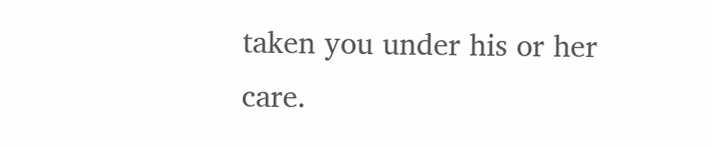taken you under his or her care.